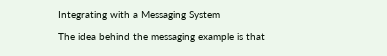Integrating with a Messaging System

The idea behind the messaging example is that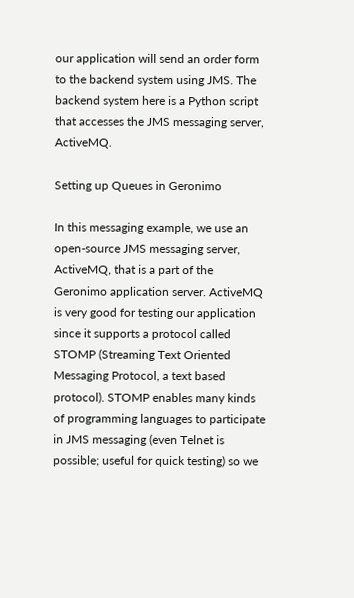our application will send an order form to the backend system using JMS. The backend system here is a Python script that accesses the JMS messaging server, ActiveMQ.

Setting up Queues in Geronimo

In this messaging example, we use an open-source JMS messaging server, ActiveMQ, that is a part of the Geronimo application server. ActiveMQ is very good for testing our application since it supports a protocol called STOMP (Streaming Text Oriented Messaging Protocol, a text based protocol). STOMP enables many kinds of programming languages to participate in JMS messaging (even Telnet is possible; useful for quick testing) so we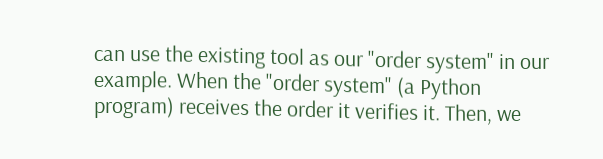can use the existing tool as our "order system" in our example. When the "order system" (a Python program) receives the order it verifies it. Then, we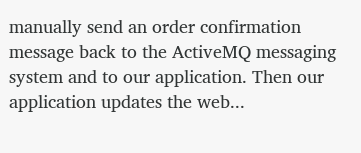manually send an order confirmation message back to the ActiveMQ messaging system and to our application. Then our application updates the web...